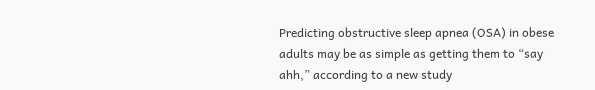Predicting obstructive sleep apnea (OSA) in obese adults may be as simple as getting them to “say ahh,” according to a new study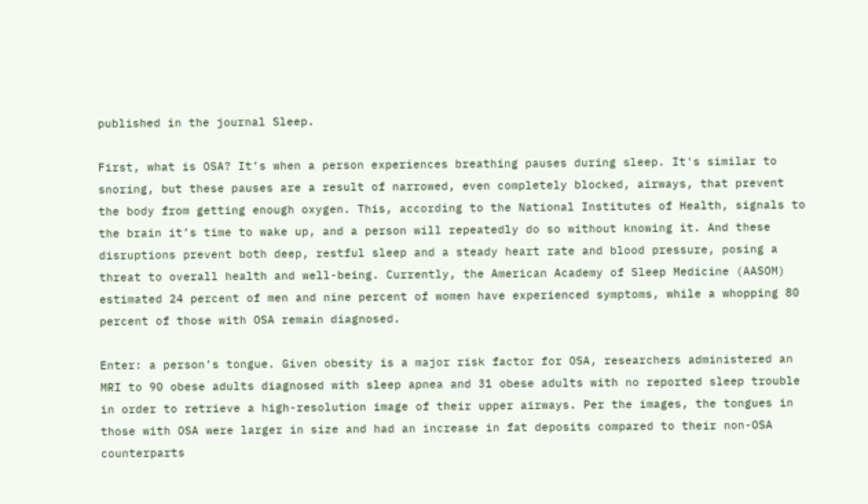published in the journal Sleep.

First, what is OSA? It’s when a person experiences breathing pauses during sleep. It's similar to snoring, but these pauses are a result of narrowed, even completely blocked, airways, that prevent the body from getting enough oxygen. This, according to the National Institutes of Health, signals to the brain it’s time to wake up, and a person will repeatedly do so without knowing it. And these disruptions prevent both deep, restful sleep and a steady heart rate and blood pressure, posing a threat to overall health and well-being. Currently, the American Academy of Sleep Medicine (AASOM) estimated 24 percent of men and nine percent of women have experienced symptoms, while a whopping 80 percent of those with OSA remain diagnosed.

Enter: a person’s tongue. Given obesity is a major risk factor for OSA, researchers administered an MRI to 90 obese adults diagnosed with sleep apnea and 31 obese adults with no reported sleep trouble in order to retrieve a high-resolution image of their upper airways. Per the images, the tongues in those with OSA were larger in size and had an increase in fat deposits compared to their non-OSA counterparts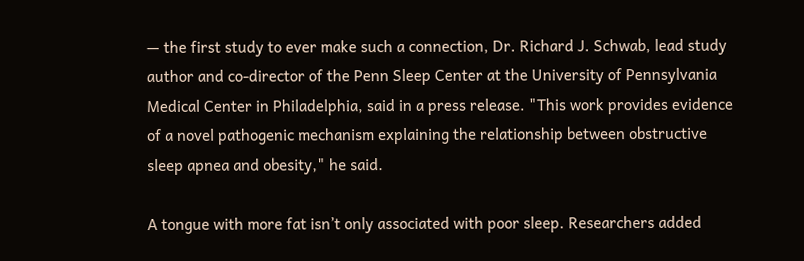— the first study to ever make such a connection, Dr. Richard J. Schwab, lead study author and co-director of the Penn Sleep Center at the University of Pennsylvania Medical Center in Philadelphia, said in a press release. "This work provides evidence of a novel pathogenic mechanism explaining the relationship between obstructive sleep apnea and obesity," he said.

A tongue with more fat isn’t only associated with poor sleep. Researchers added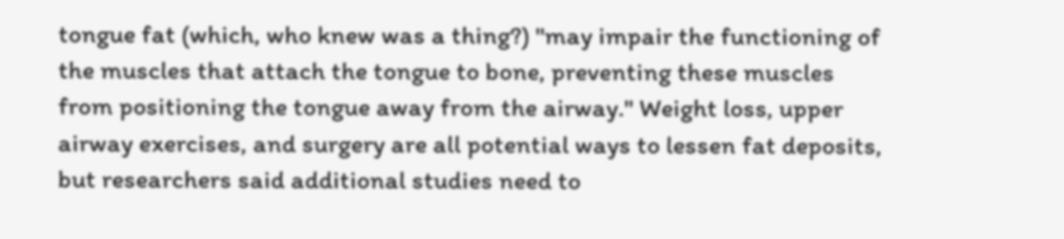tongue fat (which, who knew was a thing?) "may impair the functioning of the muscles that attach the tongue to bone, preventing these muscles from positioning the tongue away from the airway." Weight loss, upper airway exercises, and surgery are all potential ways to lessen fat deposits, but researchers said additional studies need to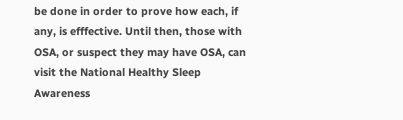be done in order to prove how each, if any, is efffective. Until then, those with OSA, or suspect they may have OSA, can visit the National Healthy Sleep Awareness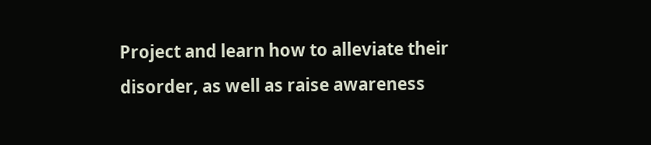Project and learn how to alleviate their disorder, as well as raise awareness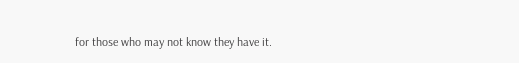for those who may not know they have it.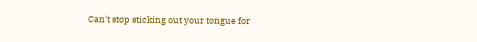Can't stop sticking out your tongue for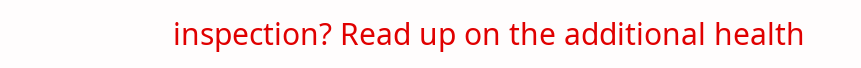inspection? Read up on the additional health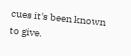cues it's been known to give.